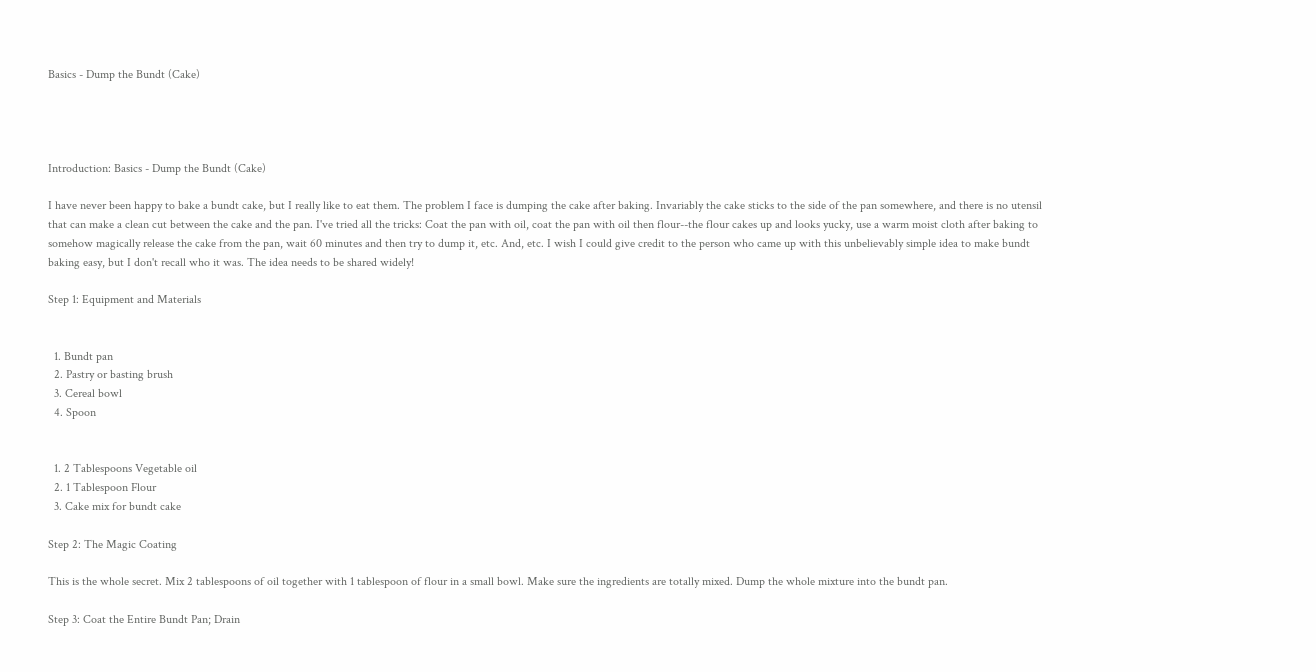Basics - Dump the Bundt (Cake)




Introduction: Basics - Dump the Bundt (Cake)

I have never been happy to bake a bundt cake, but I really like to eat them. The problem I face is dumping the cake after baking. Invariably the cake sticks to the side of the pan somewhere, and there is no utensil that can make a clean cut between the cake and the pan. I've tried all the tricks: Coat the pan with oil, coat the pan with oil then flour--the flour cakes up and looks yucky, use a warm moist cloth after baking to somehow magically release the cake from the pan, wait 60 minutes and then try to dump it, etc. And, etc. I wish I could give credit to the person who came up with this unbelievably simple idea to make bundt baking easy, but I don't recall who it was. The idea needs to be shared widely!

Step 1: Equipment and Materials


  1. Bundt pan
  2. Pastry or basting brush
  3. Cereal bowl
  4. Spoon


  1. 2 Tablespoons Vegetable oil
  2. 1 Tablespoon Flour
  3. Cake mix for bundt cake

Step 2: The Magic Coating

This is the whole secret. Mix 2 tablespoons of oil together with 1 tablespoon of flour in a small bowl. Make sure the ingredients are totally mixed. Dump the whole mixture into the bundt pan.

Step 3: Coat the Entire Bundt Pan; Drain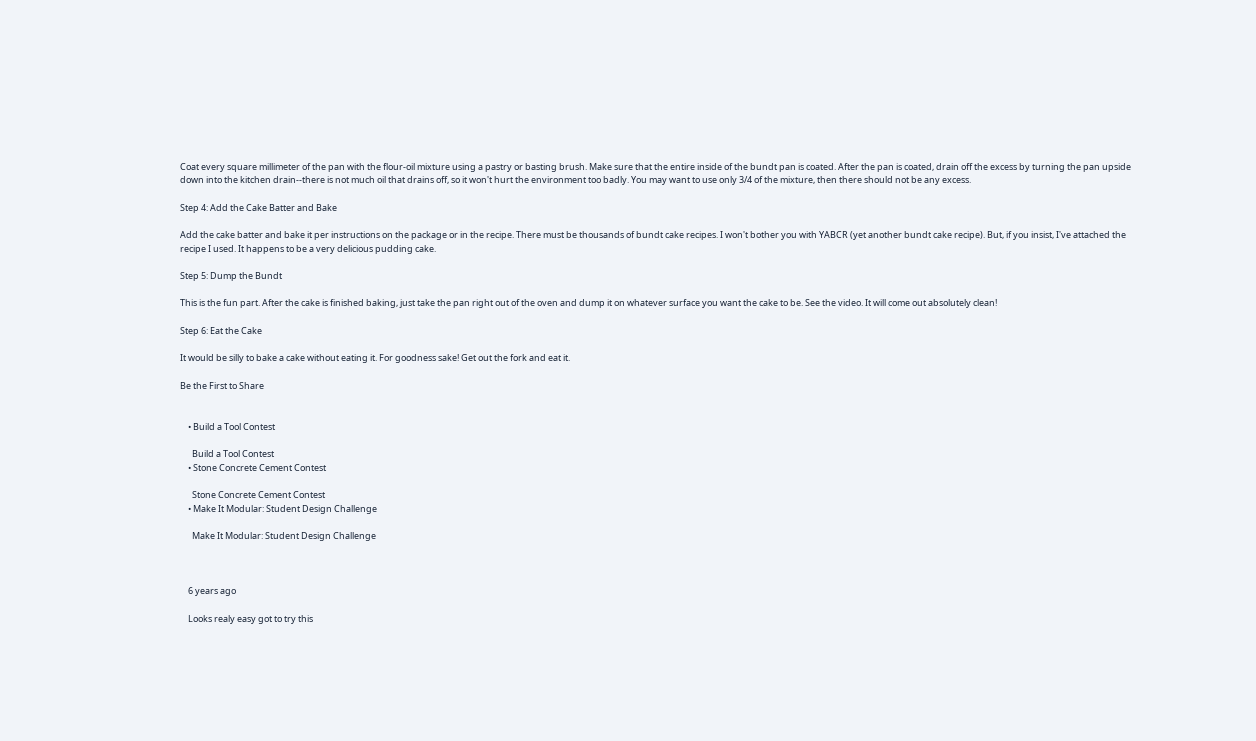Coat every square millimeter of the pan with the flour-oil mixture using a pastry or basting brush. Make sure that the entire inside of the bundt pan is coated. After the pan is coated, drain off the excess by turning the pan upside down into the kitchen drain--there is not much oil that drains off, so it won't hurt the environment too badly. You may want to use only 3/4 of the mixture, then there should not be any excess.

Step 4: Add the Cake Batter and Bake

Add the cake batter and bake it per instructions on the package or in the recipe. There must be thousands of bundt cake recipes. I won't bother you with YABCR (yet another bundt cake recipe). But, if you insist, I've attached the recipe I used. It happens to be a very delicious pudding cake.

Step 5: Dump the Bundt

This is the fun part. After the cake is finished baking, just take the pan right out of the oven and dump it on whatever surface you want the cake to be. See the video. It will come out absolutely clean!

Step 6: Eat the Cake

It would be silly to bake a cake without eating it. For goodness sake! Get out the fork and eat it.

Be the First to Share


    • Build a Tool Contest

      Build a Tool Contest
    • Stone Concrete Cement Contest

      Stone Concrete Cement Contest
    • Make It Modular: Student Design Challenge

      Make It Modular: Student Design Challenge



    6 years ago

    Looks realy easy got to try this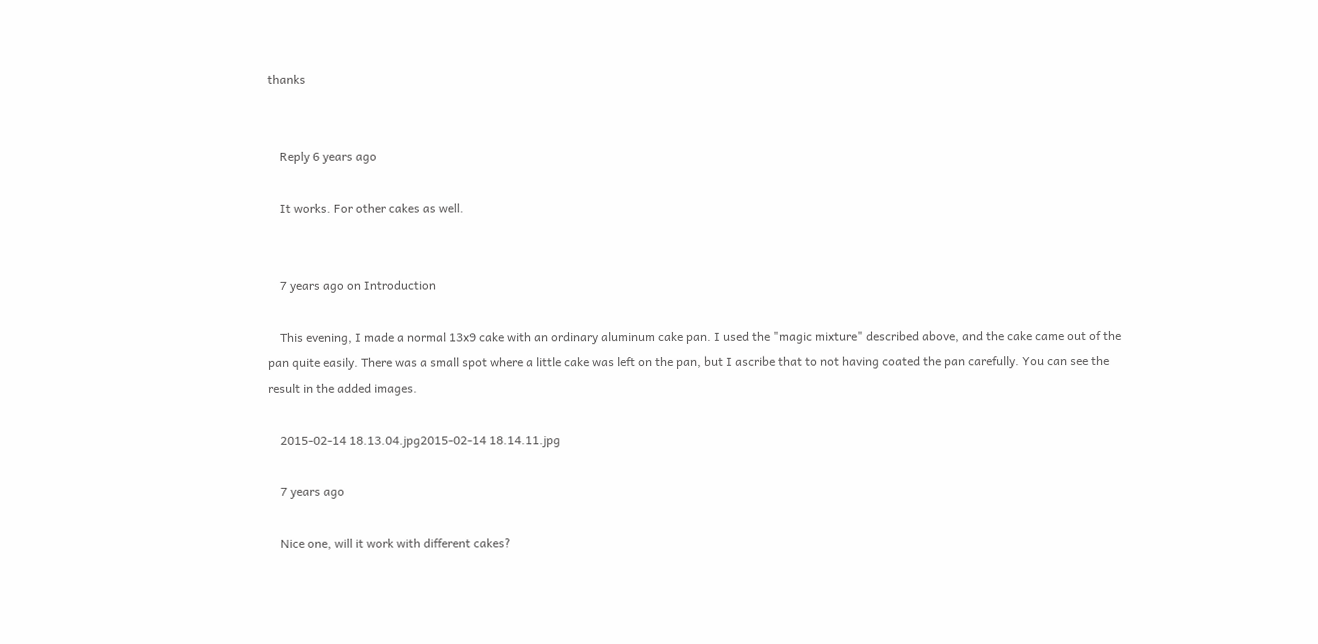thanks


    Reply 6 years ago

    It works. For other cakes as well.


    7 years ago on Introduction

    This evening, I made a normal 13x9 cake with an ordinary aluminum cake pan. I used the "magic mixture" described above, and the cake came out of the pan quite easily. There was a small spot where a little cake was left on the pan, but I ascribe that to not having coated the pan carefully. You can see the result in the added images.

    2015-02-14 18.13.04.jpg2015-02-14 18.14.11.jpg

    7 years ago

    Nice one, will it work with different cakes?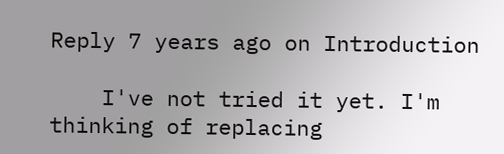Reply 7 years ago on Introduction

    I've not tried it yet. I'm thinking of replacing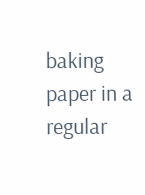baking paper in a regular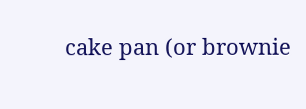cake pan (or brownie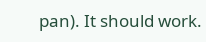pan). It should work.